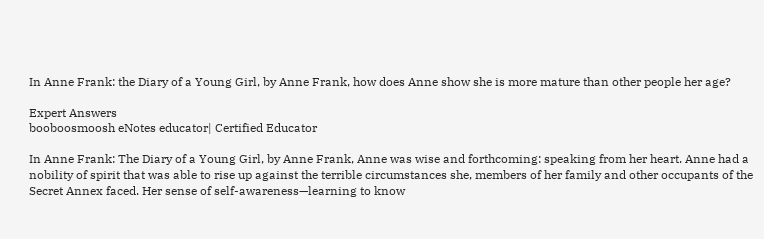In Anne Frank: the Diary of a Young Girl, by Anne Frank, how does Anne show she is more mature than other people her age?

Expert Answers
booboosmoosh eNotes educator| Certified Educator

In Anne Frank: The Diary of a Young Girl, by Anne Frank, Anne was wise and forthcoming: speaking from her heart. Anne had a nobility of spirit that was able to rise up against the terrible circumstances she, members of her family and other occupants of the Secret Annex faced. Her sense of self-awareness—learning to know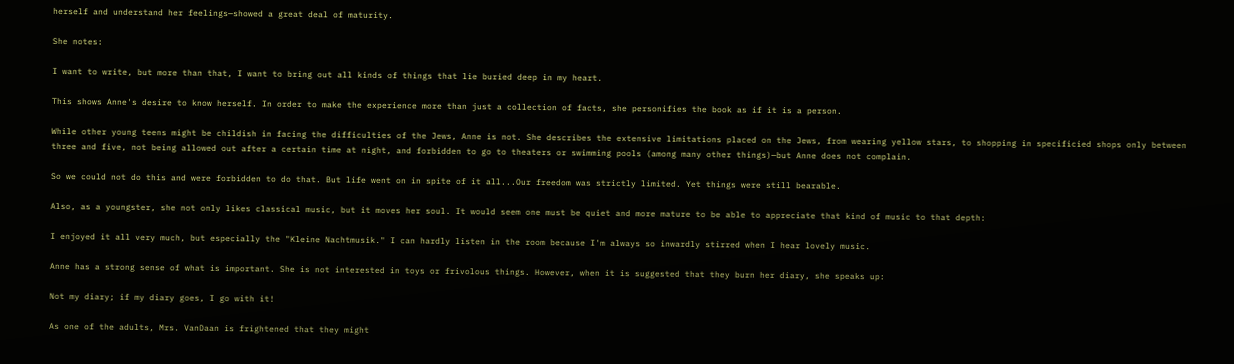herself and understand her feelings—showed a great deal of maturity.

She notes:

I want to write, but more than that, I want to bring out all kinds of things that lie buried deep in my heart.

This shows Anne's desire to know herself. In order to make the experience more than just a collection of facts, she personifies the book as if it is a person.

While other young teens might be childish in facing the difficulties of the Jews, Anne is not. She describes the extensive limitations placed on the Jews, from wearing yellow stars, to shopping in specificied shops only between three and five, not being allowed out after a certain time at night, and forbidden to go to theaters or swimming pools (among many other things)—but Anne does not complain.

So we could not do this and were forbidden to do that. But life went on in spite of it all...Our freedom was strictly limited. Yet things were still bearable.

Also, as a youngster, she not only likes classical music, but it moves her soul. It would seem one must be quiet and more mature to be able to appreciate that kind of music to that depth:

I enjoyed it all very much, but especially the "Kleine Nachtmusik." I can hardly listen in the room because I'm always so inwardly stirred when I hear lovely music.

Anne has a strong sense of what is important. She is not interested in toys or frivolous things. However, when it is suggested that they burn her diary, she speaks up:

Not my diary; if my diary goes, I go with it!

As one of the adults, Mrs. VanDaan is frightened that they might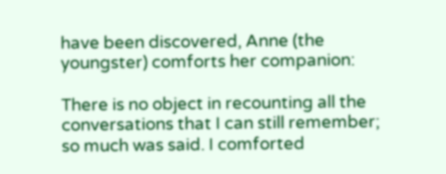have been discovered, Anne (the youngster) comforts her companion:

There is no object in recounting all the conversations that I can still remember; so much was said. I comforted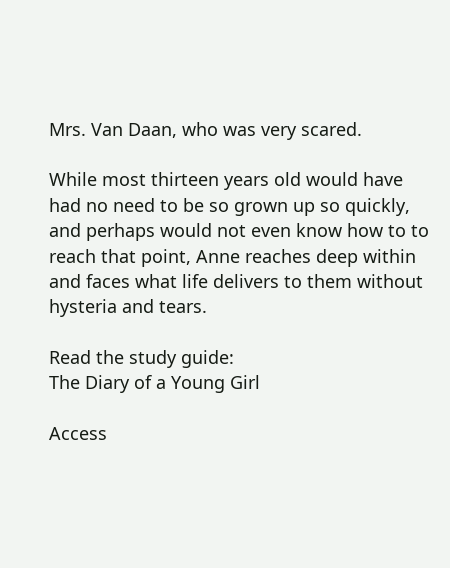Mrs. Van Daan, who was very scared.

While most thirteen years old would have had no need to be so grown up so quickly, and perhaps would not even know how to to reach that point, Anne reaches deep within and faces what life delivers to them without hysteria and tears.

Read the study guide:
The Diary of a Young Girl

Access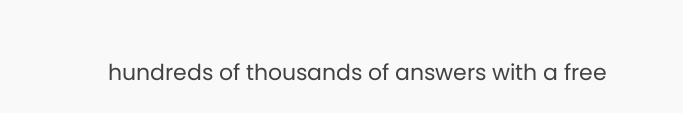hundreds of thousands of answers with a free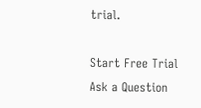trial.

Start Free Trial
Ask a Question